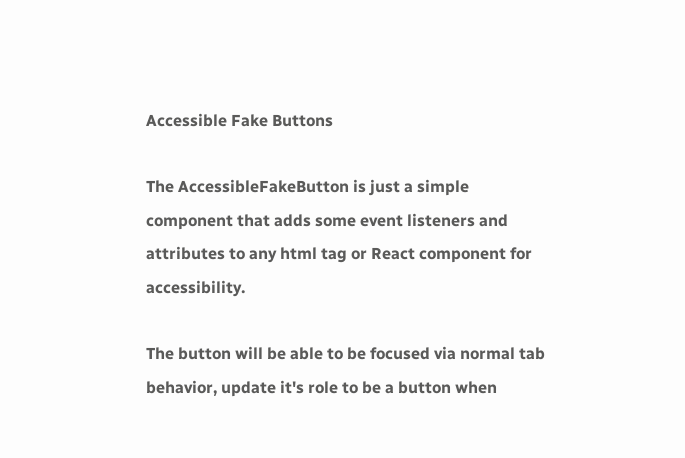Accessible Fake Buttons

The AccessibleFakeButton is just a simple component that adds some event listeners and attributes to any html tag or React component for accessibility.

The button will be able to be focused via normal tab behavior, update it's role to be a button when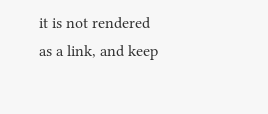it is not rendered as a link, and keep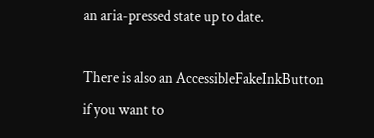an aria-pressed state up to date.

There is also an AccessibleFakeInkButton if you want to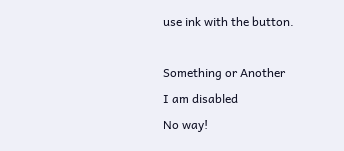use ink with the button.

Something or Another
I am disabled
No way!